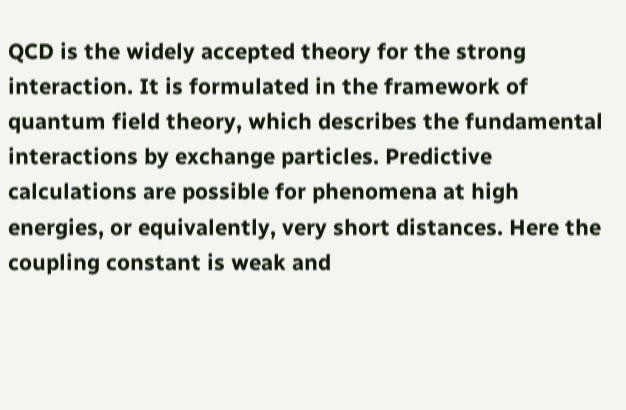QCD is the widely accepted theory for the strong interaction. It is formulated in the framework of quantum field theory, which describes the fundamental interactions by exchange particles. Predictive calculations are possible for phenomena at high energies, or equivalently, very short distances. Here the coupling constant is weak and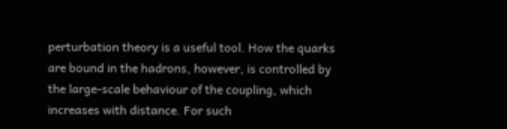perturbation theory is a useful tool. How the quarks are bound in the hadrons, however, is controlled by the large-scale behaviour of the coupling, which increases with distance. For such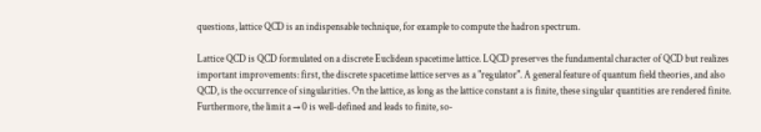questions, lattice QCD is an indispensable technique, for example to compute the hadron spectrum.

Lattice QCD is QCD formulated on a discrete Euclidean spacetime lattice. LQCD preserves the fundamental character of QCD but realizes important improvements: first, the discrete spacetime lattice serves as a "regulator". A general feature of quantum field theories, and also QCD, is the occurrence of singularities. On the lattice, as long as the lattice constant a is finite, these singular quantities are rendered finite. Furthermore, the limit a → 0 is well-defined and leads to finite, so-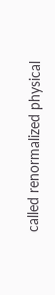called renormalized physical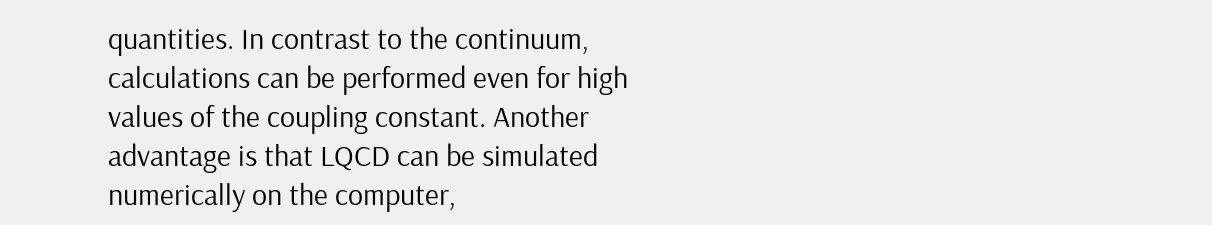quantities. In contrast to the continuum, calculations can be performed even for high values of the coupling constant. Another advantage is that LQCD can be simulated numerically on the computer,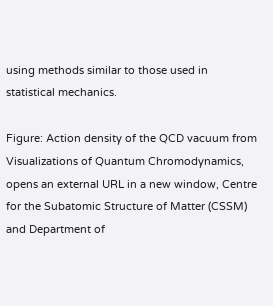using methods similar to those used in statistical mechanics.

Figure: Action density of the QCD vacuum from Visualizations of Quantum Chromodynamics, opens an external URL in a new window, Centre for the Subatomic Structure of Matter (CSSM) and Department of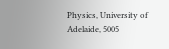Physics, University of Adelaide, 5005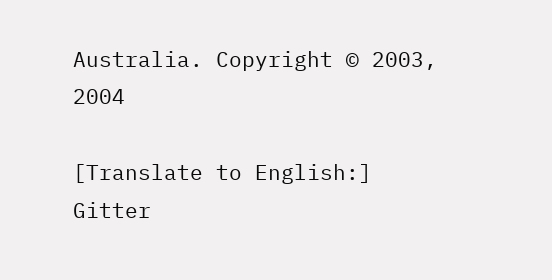Australia. Copyright © 2003, 2004

[Translate to English:] Gitter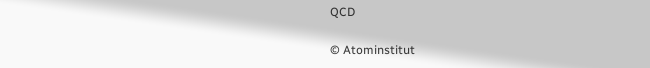QCD

© Atominstitut